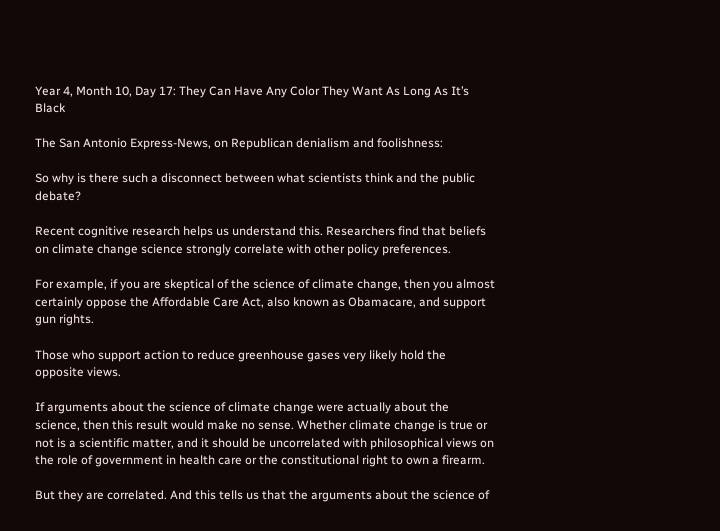Year 4, Month 10, Day 17: They Can Have Any Color They Want As Long As It’s Black

The San Antonio Express-News, on Republican denialism and foolishness:

So why is there such a disconnect between what scientists think and the public debate?

Recent cognitive research helps us understand this. Researchers find that beliefs on climate change science strongly correlate with other policy preferences.

For example, if you are skeptical of the science of climate change, then you almost certainly oppose the Affordable Care Act, also known as Obamacare, and support gun rights.

Those who support action to reduce greenhouse gases very likely hold the opposite views.

If arguments about the science of climate change were actually about the science, then this result would make no sense. Whether climate change is true or not is a scientific matter, and it should be uncorrelated with philosophical views on the role of government in health care or the constitutional right to own a firearm.

But they are correlated. And this tells us that the arguments about the science of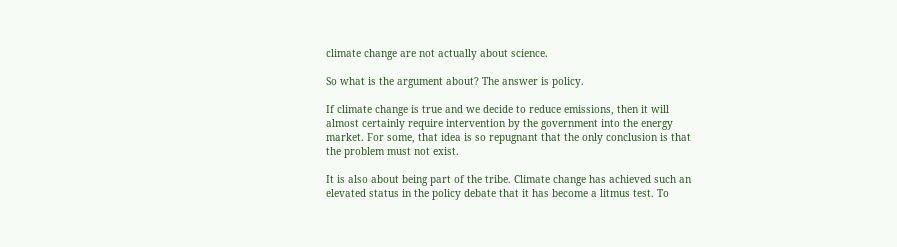climate change are not actually about science.

So what is the argument about? The answer is policy.

If climate change is true and we decide to reduce emissions, then it will almost certainly require intervention by the government into the energy market. For some, that idea is so repugnant that the only conclusion is that the problem must not exist.

It is also about being part of the tribe. Climate change has achieved such an elevated status in the policy debate that it has become a litmus test. To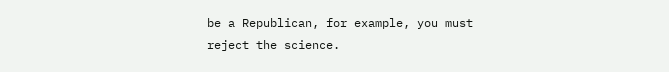be a Republican, for example, you must reject the science.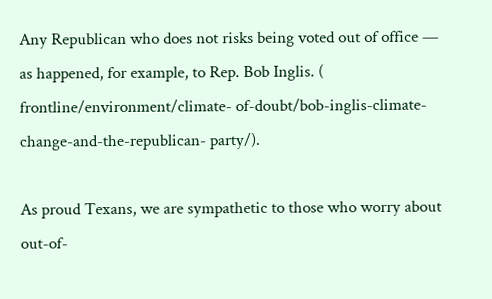Any Republican who does not risks being voted out of office — as happened, for example, to Rep. Bob Inglis. ( frontline/environment/climate- of-doubt/bob-inglis-climate- change-and-the-republican- party/).

As proud Texans, we are sympathetic to those who worry about out-of-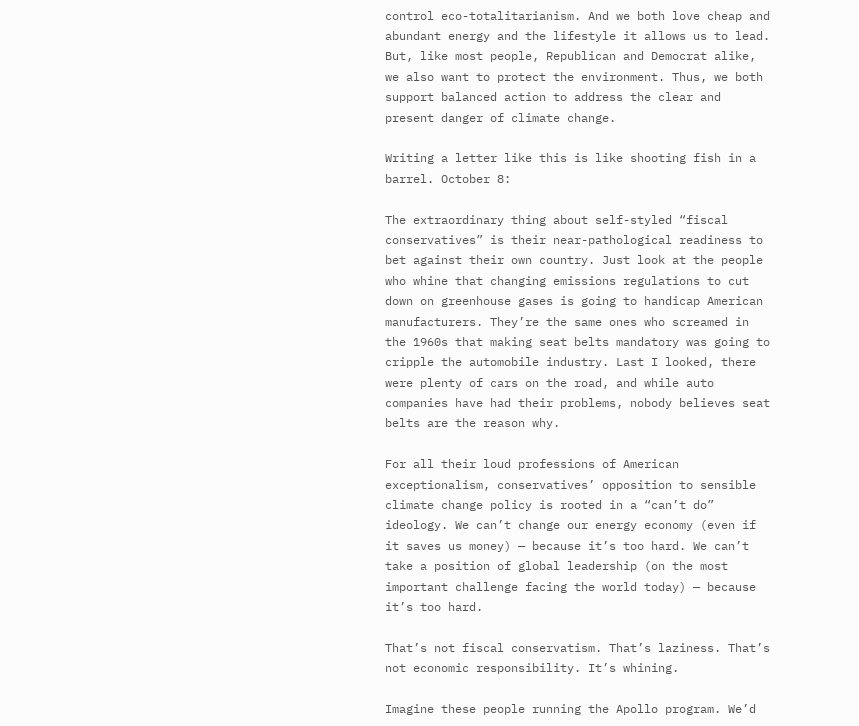control eco-totalitarianism. And we both love cheap and abundant energy and the lifestyle it allows us to lead. But, like most people, Republican and Democrat alike, we also want to protect the environment. Thus, we both support balanced action to address the clear and present danger of climate change.

Writing a letter like this is like shooting fish in a barrel. October 8:

The extraordinary thing about self-styled “fiscal conservatives” is their near-pathological readiness to bet against their own country. Just look at the people who whine that changing emissions regulations to cut down on greenhouse gases is going to handicap American manufacturers. They’re the same ones who screamed in the 1960s that making seat belts mandatory was going to cripple the automobile industry. Last I looked, there were plenty of cars on the road, and while auto companies have had their problems, nobody believes seat belts are the reason why.

For all their loud professions of American exceptionalism, conservatives’ opposition to sensible climate change policy is rooted in a “can’t do” ideology. We can’t change our energy economy (even if it saves us money) — because it’s too hard. We can’t take a position of global leadership (on the most important challenge facing the world today) — because it’s too hard.

That’s not fiscal conservatism. That’s laziness. That’s not economic responsibility. It’s whining.

Imagine these people running the Apollo program. We’d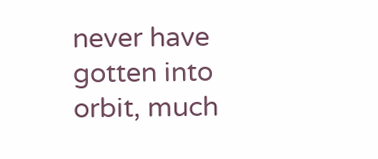never have gotten into orbit, much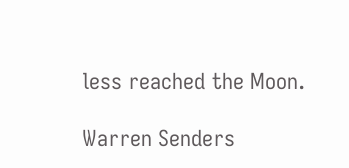less reached the Moon.

Warren Senders